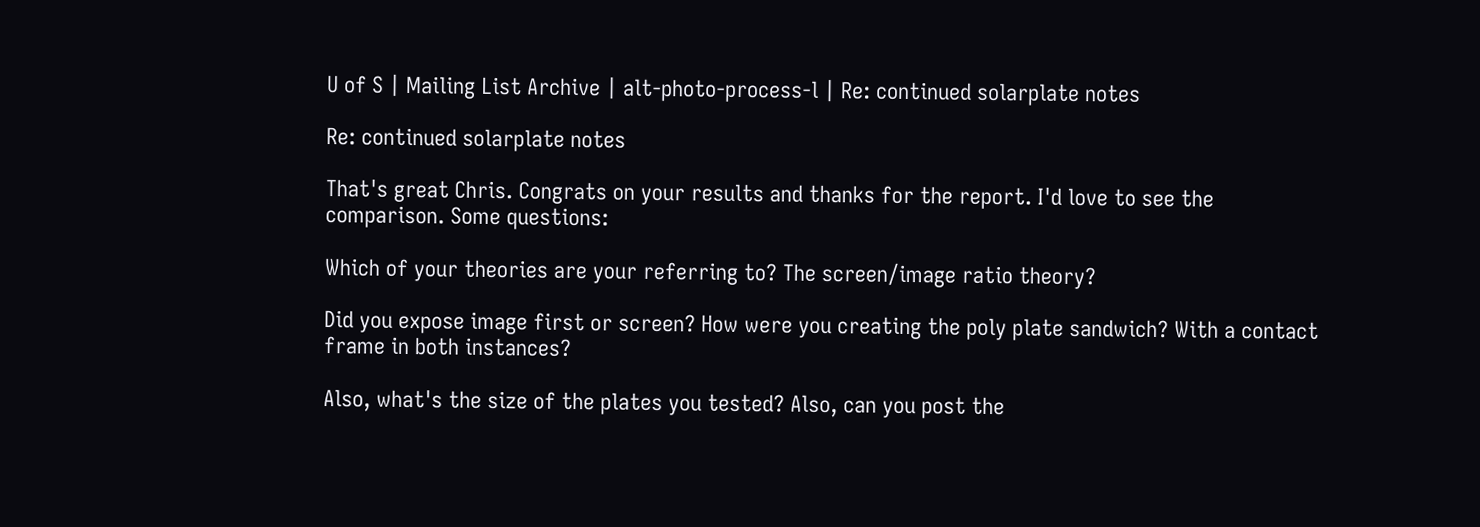U of S | Mailing List Archive | alt-photo-process-l | Re: continued solarplate notes

Re: continued solarplate notes

That's great Chris. Congrats on your results and thanks for the report. I'd love to see the comparison. Some questions:

Which of your theories are your referring to? The screen/image ratio theory?

Did you expose image first or screen? How were you creating the poly plate sandwich? With a contact frame in both instances?

Also, what's the size of the plates you tested? Also, can you post the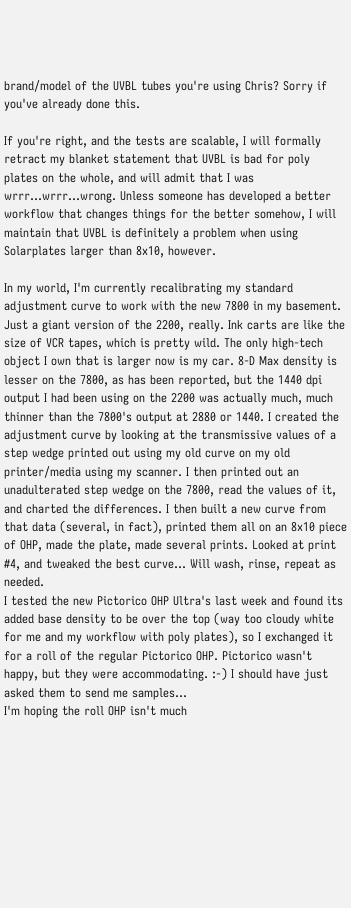brand/model of the UVBL tubes you're using Chris? Sorry if you've already done this.

If you're right, and the tests are scalable, I will formally retract my blanket statement that UVBL is bad for poly plates on the whole, and will admit that I was wrrr...wrrr...wrong. Unless someone has developed a better workflow that changes things for the better somehow, I will maintain that UVBL is definitely a problem when using Solarplates larger than 8x10, however.

In my world, I'm currently recalibrating my standard adjustment curve to work with the new 7800 in my basement. Just a giant version of the 2200, really. Ink carts are like the size of VCR tapes, which is pretty wild. The only high-tech object I own that is larger now is my car. 8-D Max density is lesser on the 7800, as has been reported, but the 1440 dpi output I had been using on the 2200 was actually much, much thinner than the 7800's output at 2880 or 1440. I created the adjustment curve by looking at the transmissive values of a step wedge printed out using my old curve on my old printer/media using my scanner. I then printed out an unadulterated step wedge on the 7800, read the values of it, and charted the differences. I then built a new curve from that data (several, in fact), printed them all on an 8x10 piece of OHP, made the plate, made several prints. Looked at print #4, and tweaked the best curve... Will wash, rinse, repeat as needed.
I tested the new Pictorico OHP Ultra's last week and found its added base density to be over the top (way too cloudy white for me and my workflow with poly plates), so I exchanged it for a roll of the regular Pictorico OHP. Pictorico wasn't happy, but they were accommodating. :-) I should have just asked them to send me samples...
I'm hoping the roll OHP isn't much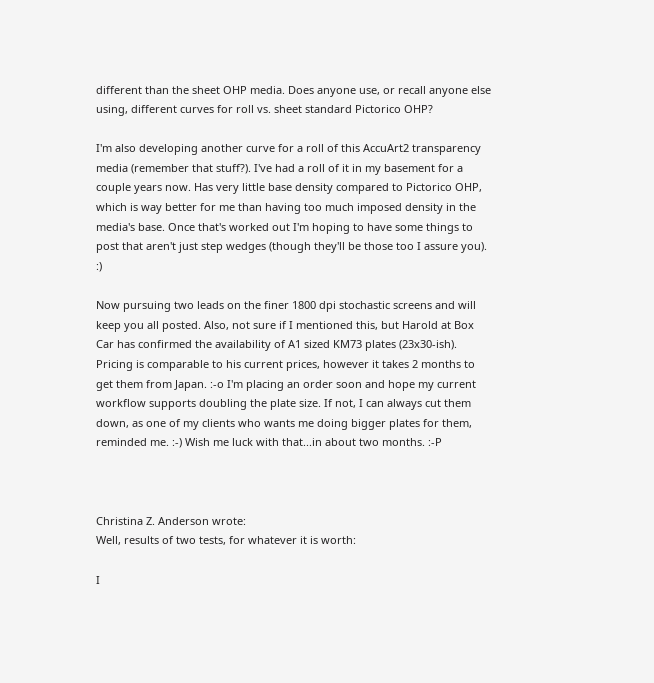different than the sheet OHP media. Does anyone use, or recall anyone else using, different curves for roll vs. sheet standard Pictorico OHP?

I'm also developing another curve for a roll of this AccuArt2 transparency media (remember that stuff?). I've had a roll of it in my basement for a couple years now. Has very little base density compared to Pictorico OHP, which is way better for me than having too much imposed density in the media's base. Once that's worked out I'm hoping to have some things to post that aren't just step wedges (though they'll be those too I assure you). :)

Now pursuing two leads on the finer 1800 dpi stochastic screens and will keep you all posted. Also, not sure if I mentioned this, but Harold at Box Car has confirmed the availability of A1 sized KM73 plates (23x30-ish). Pricing is comparable to his current prices, however it takes 2 months to get them from Japan. :-o I'm placing an order soon and hope my current workflow supports doubling the plate size. If not, I can always cut them down, as one of my clients who wants me doing bigger plates for them, reminded me. :-) Wish me luck with that...in about two months. :-P



Christina Z. Anderson wrote:
Well, results of two tests, for whatever it is worth:

I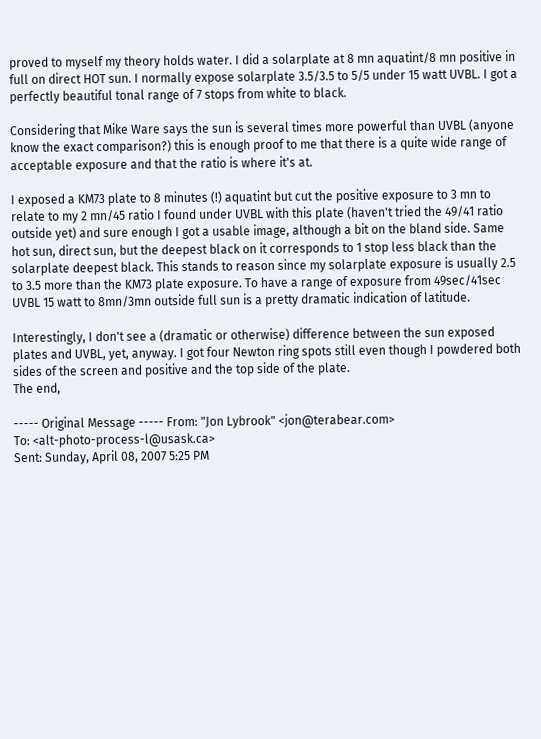proved to myself my theory holds water. I did a solarplate at 8 mn aquatint/8 mn positive in full on direct HOT sun. I normally expose solarplate 3.5/3.5 to 5/5 under 15 watt UVBL. I got a perfectly beautiful tonal range of 7 stops from white to black.

Considering that Mike Ware says the sun is several times more powerful than UVBL (anyone know the exact comparison?) this is enough proof to me that there is a quite wide range of acceptable exposure and that the ratio is where it's at.

I exposed a KM73 plate to 8 minutes (!) aquatint but cut the positive exposure to 3 mn to relate to my 2 mn/45 ratio I found under UVBL with this plate (haven't tried the 49/41 ratio outside yet) and sure enough I got a usable image, although a bit on the bland side. Same hot sun, direct sun, but the deepest black on it corresponds to 1 stop less black than the solarplate deepest black. This stands to reason since my solarplate exposure is usually 2.5 to 3.5 more than the KM73 plate exposure. To have a range of exposure from 49sec/41sec UVBL 15 watt to 8mn/3mn outside full sun is a pretty dramatic indication of latitude.

Interestingly, I don't see a (dramatic or otherwise) difference between the sun exposed plates and UVBL, yet, anyway. I got four Newton ring spots still even though I powdered both sides of the screen and positive and the top side of the plate.
The end,

----- Original Message ----- From: "Jon Lybrook" <jon@terabear.com>
To: <alt-photo-process-l@usask.ca>
Sent: Sunday, April 08, 2007 5:25 PM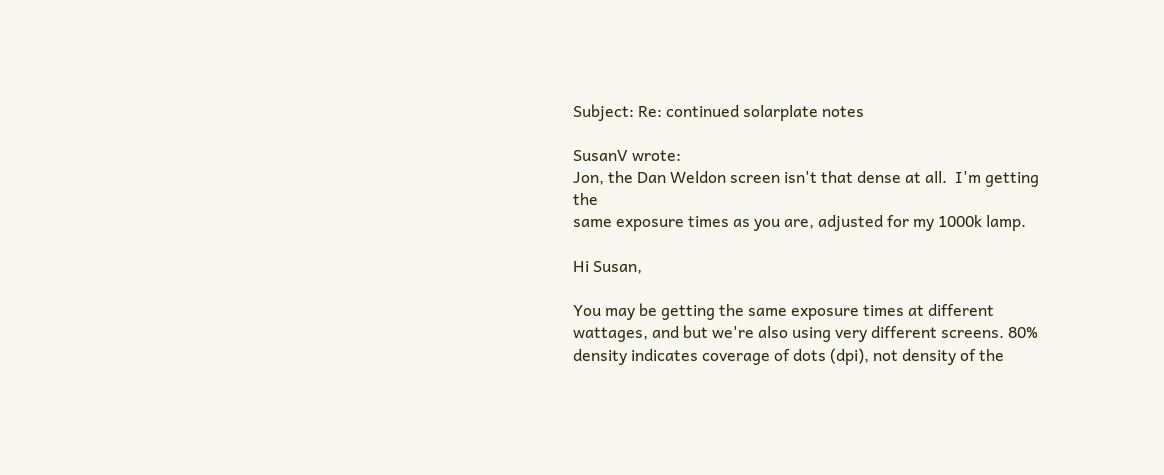Subject: Re: continued solarplate notes

SusanV wrote:
Jon, the Dan Weldon screen isn't that dense at all.  I'm getting the
same exposure times as you are, adjusted for my 1000k lamp.

Hi Susan,

You may be getting the same exposure times at different wattages, and but we're also using very different screens. 80% density indicates coverage of dots (dpi), not density of the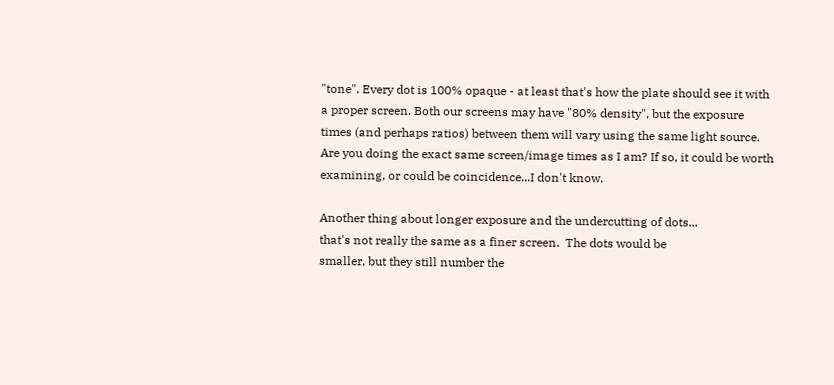"tone". Every dot is 100% opaque - at least that's how the plate should see it with a proper screen. Both our screens may have "80% density", but the exposure times (and perhaps ratios) between them will vary using the same light source. Are you doing the exact same screen/image times as I am? If so, it could be worth examining, or could be coincidence...I don't know.

Another thing about longer exposure and the undercutting of dots...
that's not really the same as a finer screen.  The dots would be
smaller, but they still number the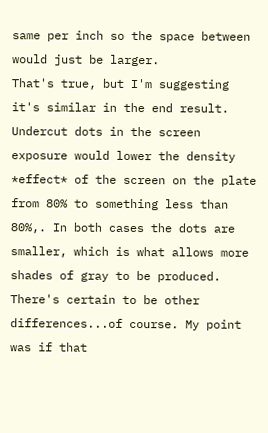same per inch so the space between
would just be larger.
That's true, but I'm suggesting it's similar in the end result. Undercut dots in the screen exposure would lower the density *effect* of the screen on the plate from 80% to something less than 80%,. In both cases the dots are smaller, which is what allows more shades of gray to be produced. There's certain to be other differences...of course. My point was if that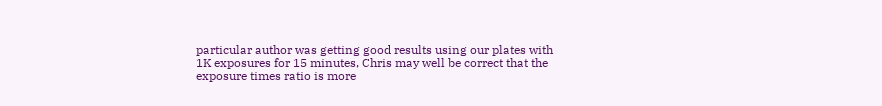particular author was getting good results using our plates with 1K exposures for 15 minutes, Chris may well be correct that the exposure times ratio is more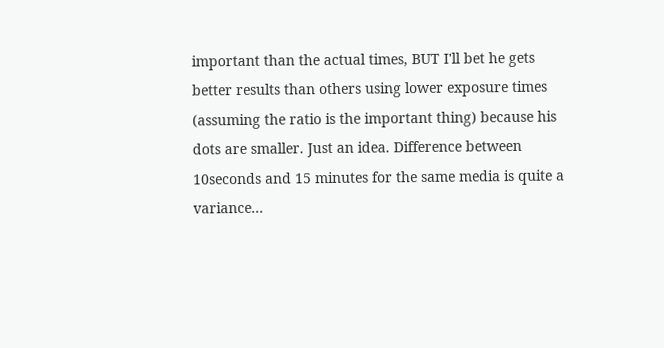important than the actual times, BUT I'll bet he gets better results than others using lower exposure times (assuming the ratio is the important thing) because his dots are smaller. Just an idea. Difference between 10seconds and 15 minutes for the same media is quite a variance...